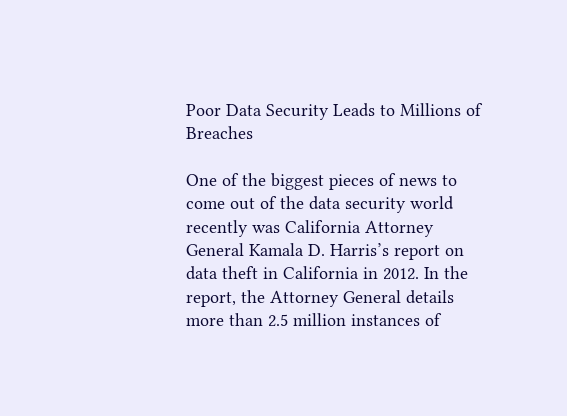Poor Data Security Leads to Millions of Breaches

One of the biggest pieces of news to come out of the data security world recently was California Attorney General Kamala D. Harris’s report on data theft in California in 2012. In the report, the Attorney General details more than 2.5 million instances of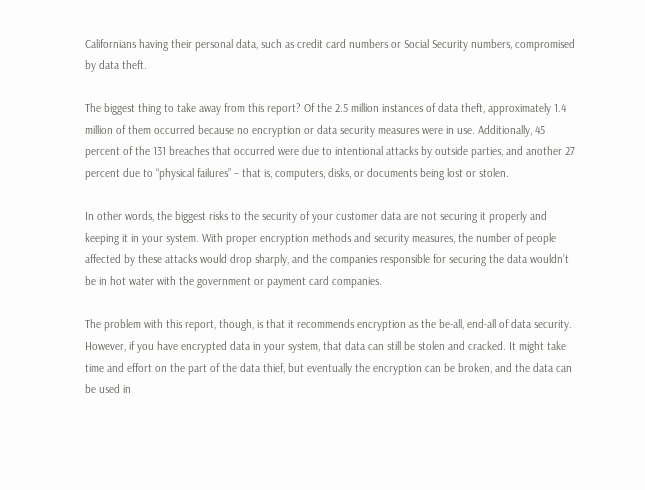Californians having their personal data, such as credit card numbers or Social Security numbers, compromised by data theft.

The biggest thing to take away from this report? Of the 2.5 million instances of data theft, approximately 1.4 million of them occurred because no encryption or data security measures were in use. Additionally, 45 percent of the 131 breaches that occurred were due to intentional attacks by outside parties, and another 27 percent due to “physical failures” – that is, computers, disks, or documents being lost or stolen.

In other words, the biggest risks to the security of your customer data are not securing it properly and keeping it in your system. With proper encryption methods and security measures, the number of people affected by these attacks would drop sharply, and the companies responsible for securing the data wouldn’t be in hot water with the government or payment card companies.

The problem with this report, though, is that it recommends encryption as the be-all, end-all of data security. However, if you have encrypted data in your system, that data can still be stolen and cracked. It might take time and effort on the part of the data thief, but eventually the encryption can be broken, and the data can be used in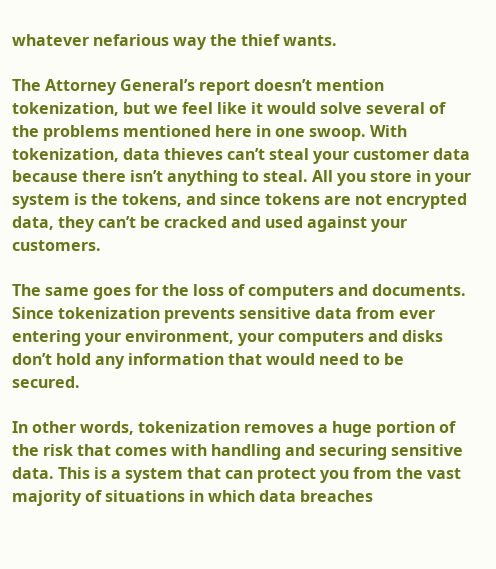whatever nefarious way the thief wants.

The Attorney General’s report doesn’t mention tokenization, but we feel like it would solve several of the problems mentioned here in one swoop. With tokenization, data thieves can’t steal your customer data because there isn’t anything to steal. All you store in your system is the tokens, and since tokens are not encrypted data, they can’t be cracked and used against your customers.

The same goes for the loss of computers and documents. Since tokenization prevents sensitive data from ever entering your environment, your computers and disks don’t hold any information that would need to be secured.

In other words, tokenization removes a huge portion of the risk that comes with handling and securing sensitive data. This is a system that can protect you from the vast majority of situations in which data breaches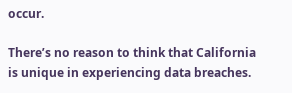occur.

There’s no reason to think that California is unique in experiencing data breaches.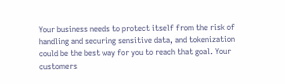Your business needs to protect itself from the risk of handling and securing sensitive data, and tokenization could be the best way for you to reach that goal. Your customers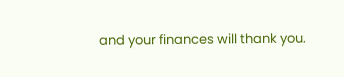and your finances will thank you.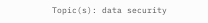Topic(s): data security